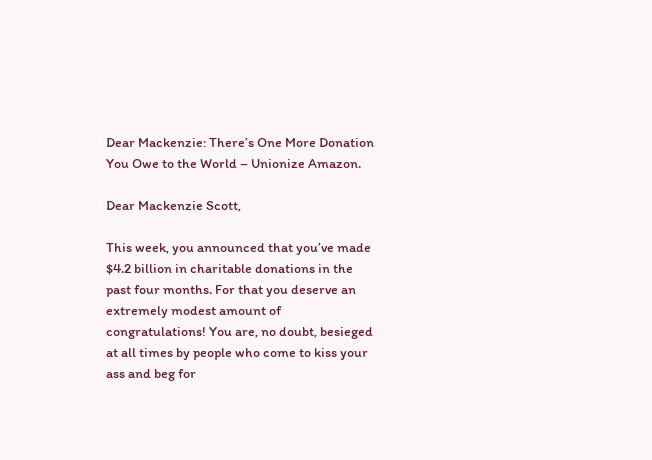Dear Mackenzie: There’s One More Donation You Owe to the World – Unionize Amazon.

Dear Mackenzie Scott,

This week, you announced that you’ve made $4.2 billion in charitable donations in the past four months. For that you deserve an extremely modest amount of congratulations! You are, no doubt, besieged at all times by people who come to kiss your ass and beg for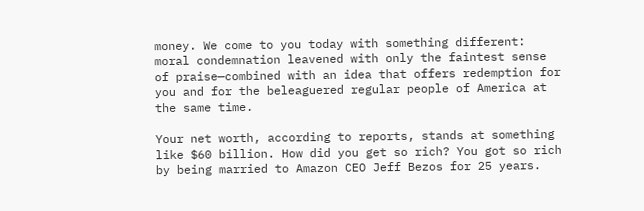money. We come to you today with something different: moral condemnation leavened with only the faintest sense of praise—combined with an idea that offers redemption for you and for the beleaguered regular people of America at the same time.

Your net worth, according to reports, stands at something like $60 billion. How did you get so rich? You got so rich by being married to Amazon CEO Jeff Bezos for 25 years.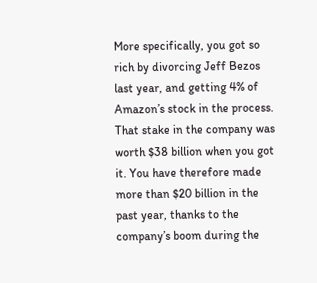More specifically, you got so rich by divorcing Jeff Bezos last year, and getting 4% of Amazon’s stock in the process. That stake in the company was worth $38 billion when you got it. You have therefore made more than $20 billion in the past year, thanks to the company’s boom during the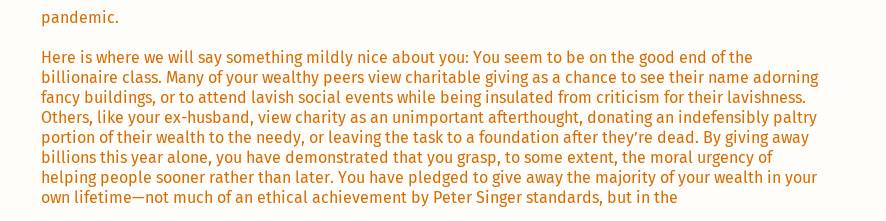pandemic.

Here is where we will say something mildly nice about you: You seem to be on the good end of the billionaire class. Many of your wealthy peers view charitable giving as a chance to see their name adorning fancy buildings, or to attend lavish social events while being insulated from criticism for their lavishness. Others, like your ex-husband, view charity as an unimportant afterthought, donating an indefensibly paltry portion of their wealth to the needy, or leaving the task to a foundation after they’re dead. By giving away billions this year alone, you have demonstrated that you grasp, to some extent, the moral urgency of helping people sooner rather than later. You have pledged to give away the majority of your wealth in your own lifetime—not much of an ethical achievement by Peter Singer standards, but in the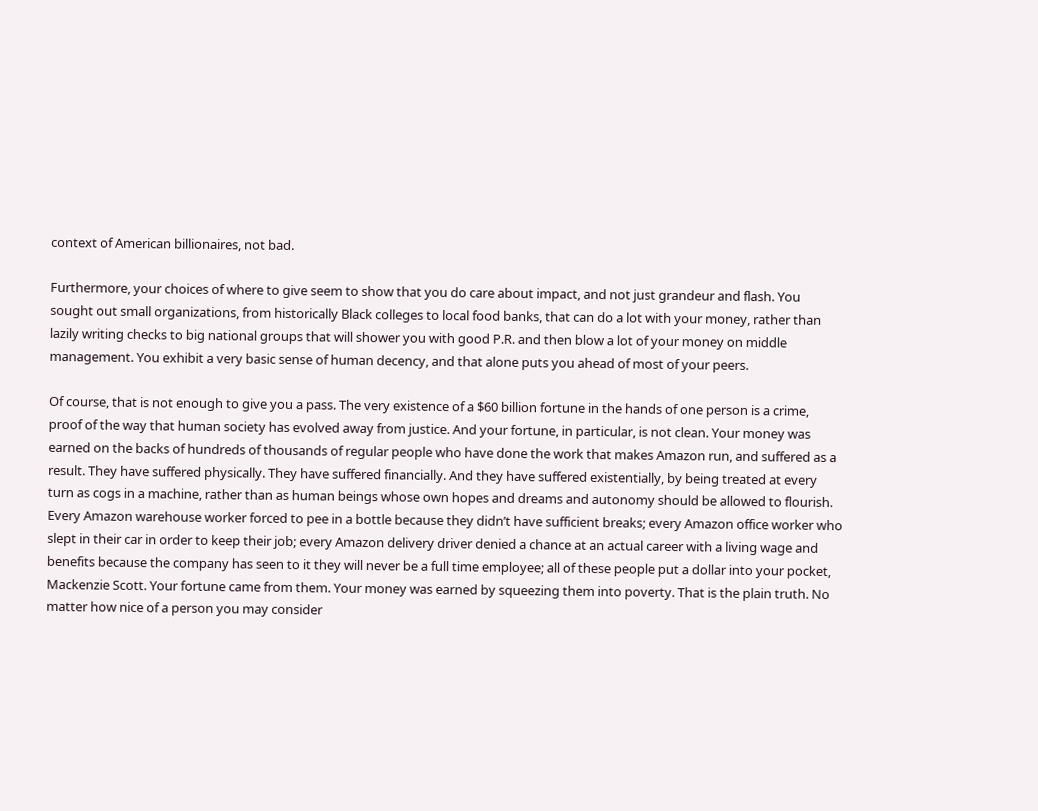context of American billionaires, not bad.

Furthermore, your choices of where to give seem to show that you do care about impact, and not just grandeur and flash. You sought out small organizations, from historically Black colleges to local food banks, that can do a lot with your money, rather than lazily writing checks to big national groups that will shower you with good P.R. and then blow a lot of your money on middle management. You exhibit a very basic sense of human decency, and that alone puts you ahead of most of your peers.

Of course, that is not enough to give you a pass. The very existence of a $60 billion fortune in the hands of one person is a crime, proof of the way that human society has evolved away from justice. And your fortune, in particular, is not clean. Your money was earned on the backs of hundreds of thousands of regular people who have done the work that makes Amazon run, and suffered as a result. They have suffered physically. They have suffered financially. And they have suffered existentially, by being treated at every turn as cogs in a machine, rather than as human beings whose own hopes and dreams and autonomy should be allowed to flourish. Every Amazon warehouse worker forced to pee in a bottle because they didn’t have sufficient breaks; every Amazon office worker who slept in their car in order to keep their job; every Amazon delivery driver denied a chance at an actual career with a living wage and benefits because the company has seen to it they will never be a full time employee; all of these people put a dollar into your pocket, Mackenzie Scott. Your fortune came from them. Your money was earned by squeezing them into poverty. That is the plain truth. No matter how nice of a person you may consider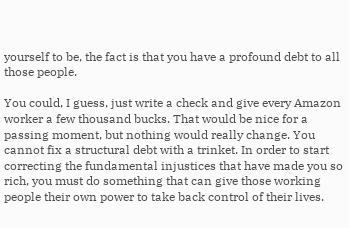yourself to be, the fact is that you have a profound debt to all those people.

You could, I guess, just write a check and give every Amazon worker a few thousand bucks. That would be nice for a passing moment, but nothing would really change. You cannot fix a structural debt with a trinket. In order to start correcting the fundamental injustices that have made you so rich, you must do something that can give those working people their own power to take back control of their lives.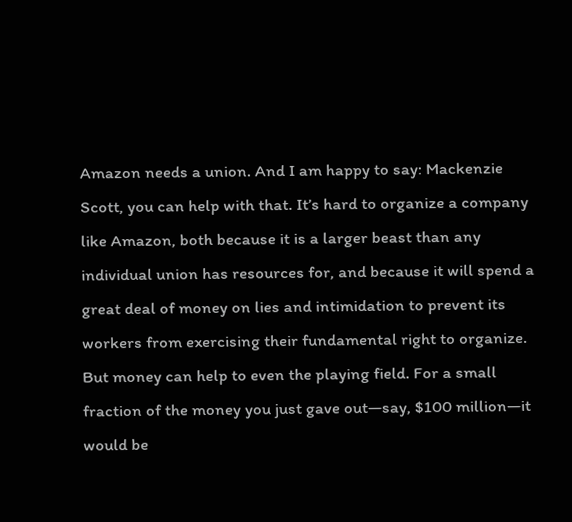Amazon needs a union. And I am happy to say: Mackenzie Scott, you can help with that. It’s hard to organize a company like Amazon, both because it is a larger beast than any individual union has resources for, and because it will spend a great deal of money on lies and intimidation to prevent its workers from exercising their fundamental right to organize. But money can help to even the playing field. For a small fraction of the money you just gave out—say, $100 million—it would be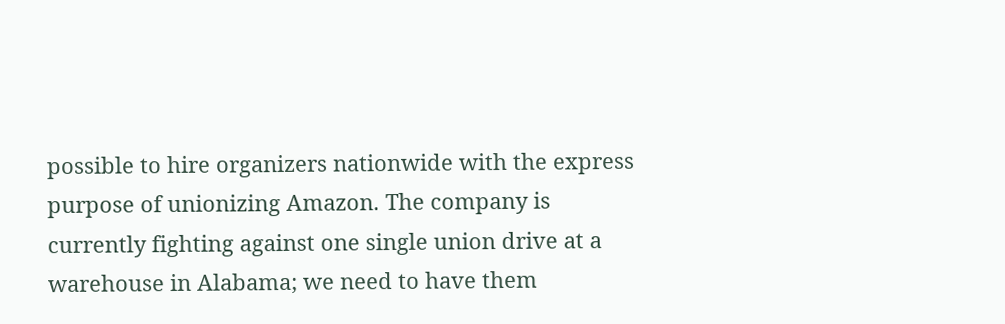possible to hire organizers nationwide with the express purpose of unionizing Amazon. The company is currently fighting against one single union drive at a warehouse in Alabama; we need to have them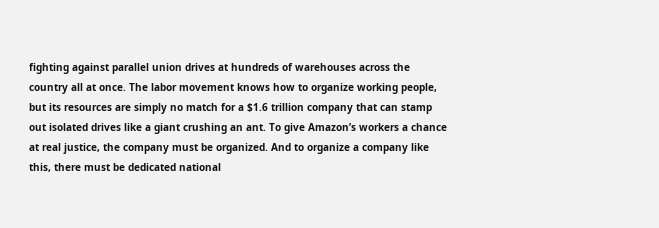fighting against parallel union drives at hundreds of warehouses across the country all at once. The labor movement knows how to organize working people, but its resources are simply no match for a $1.6 trillion company that can stamp out isolated drives like a giant crushing an ant. To give Amazon’s workers a chance at real justice, the company must be organized. And to organize a company like this, there must be dedicated national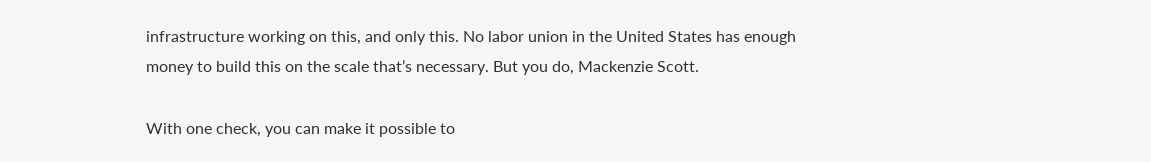infrastructure working on this, and only this. No labor union in the United States has enough money to build this on the scale that’s necessary. But you do, Mackenzie Scott.

With one check, you can make it possible to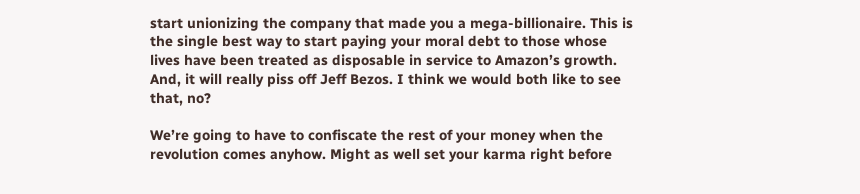start unionizing the company that made you a mega-billionaire. This is the single best way to start paying your moral debt to those whose lives have been treated as disposable in service to Amazon’s growth. And, it will really piss off Jeff Bezos. I think we would both like to see that, no?

We’re going to have to confiscate the rest of your money when the revolution comes anyhow. Might as well set your karma right before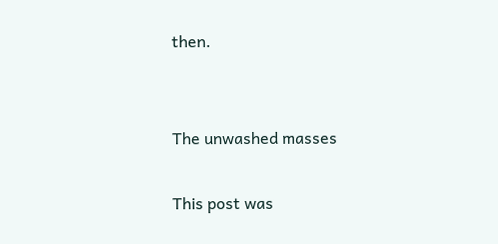then.


The unwashed masses

This post was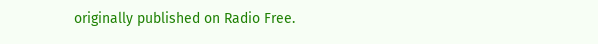originally published on Radio Free.